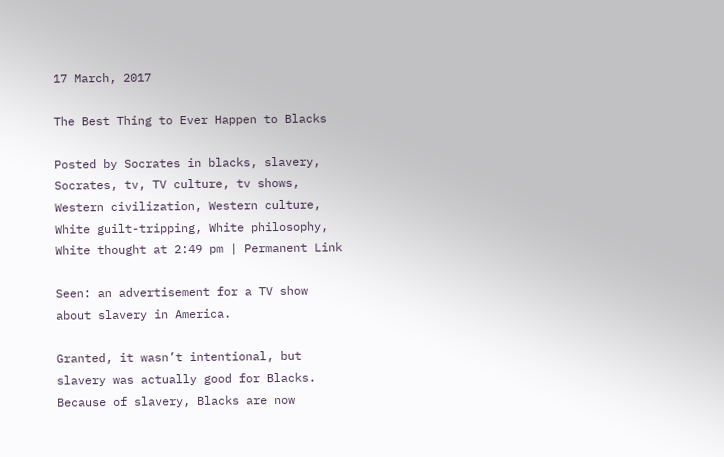17 March, 2017

The Best Thing to Ever Happen to Blacks

Posted by Socrates in blacks, slavery, Socrates, tv, TV culture, tv shows, Western civilization, Western culture, White guilt-tripping, White philosophy, White thought at 2:49 pm | Permanent Link

Seen: an advertisement for a TV show about slavery in America.

Granted, it wasn’t intentional, but slavery was actually good for Blacks. Because of slavery, Blacks are now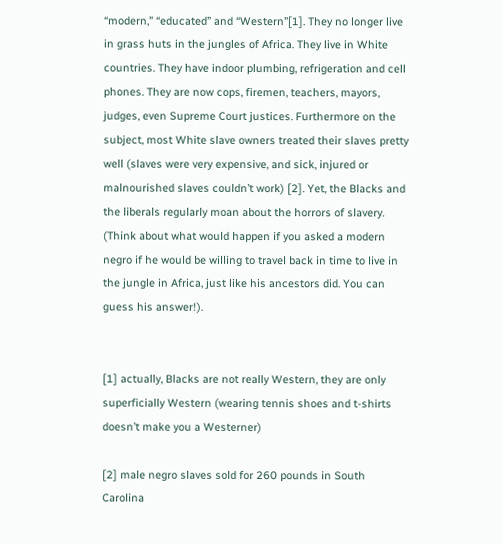“modern,” “educated” and “Western”[1]. They no longer live in grass huts in the jungles of Africa. They live in White countries. They have indoor plumbing, refrigeration and cell phones. They are now cops, firemen, teachers, mayors, judges, even Supreme Court justices. Furthermore on the subject, most White slave owners treated their slaves pretty well (slaves were very expensive, and sick, injured or malnourished slaves couldn’t work) [2]. Yet, the Blacks and the liberals regularly moan about the horrors of slavery. (Think about what would happen if you asked a modern negro if he would be willing to travel back in time to live in the jungle in Africa, just like his ancestors did. You can guess his answer!).


[1] actually, Blacks are not really Western, they are only superficially Western (wearing tennis shoes and t-shirts doesn’t make you a Westerner)

[2] male negro slaves sold for 260 pounds in South Carolina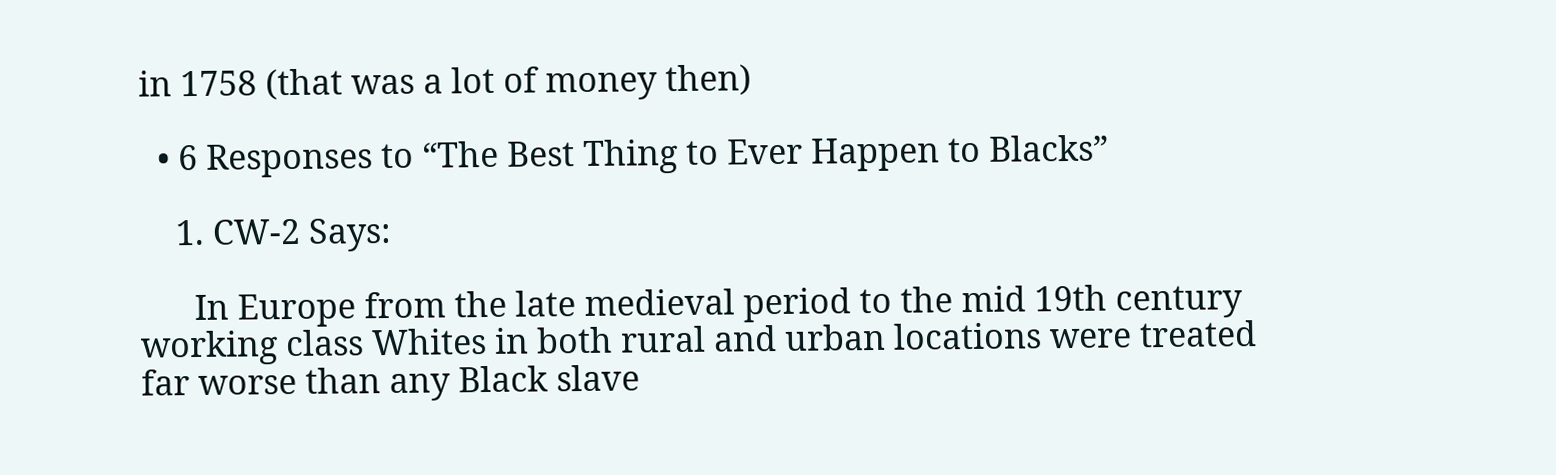in 1758 (that was a lot of money then)

  • 6 Responses to “The Best Thing to Ever Happen to Blacks”

    1. CW-2 Says:

      In Europe from the late medieval period to the mid 19th century working class Whites in both rural and urban locations were treated far worse than any Black slave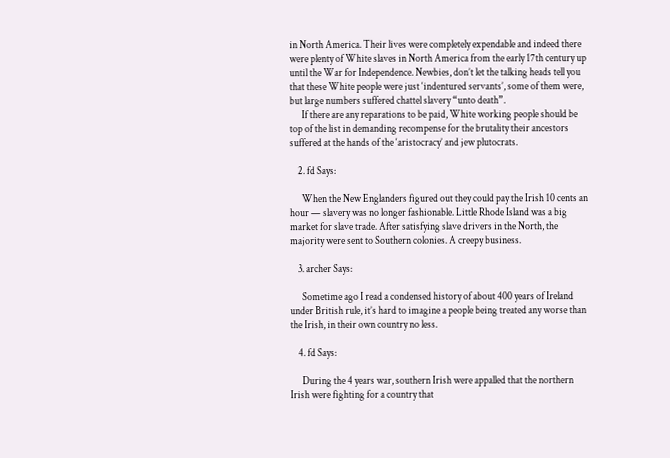in North America. Their lives were completely expendable and indeed there were plenty of White slaves in North America from the early 17th century up until the War for Independence. Newbies, don’t let the talking heads tell you that these White people were just ‘indentured servants’, some of them were, but large numbers suffered chattel slavery “unto death”.
      If there are any reparations to be paid, White working people should be top of the list in demanding recompense for the brutality their ancestors suffered at the hands of the ‘aristocracy’ and jew plutocrats.

    2. fd Says:

      When the New Englanders figured out they could pay the Irish 10 cents an hour — slavery was no longer fashionable. Little Rhode Island was a big market for slave trade. After satisfying slave drivers in the North, the majority were sent to Southern colonies. A creepy business.

    3. archer Says:

      Sometime ago I read a condensed history of about 400 years of Ireland under British rule, it’s hard to imagine a people being treated any worse than the Irish, in their own country no less.

    4. fd Says:

      During the 4 years war, southern Irish were appalled that the northern Irish were fighting for a country that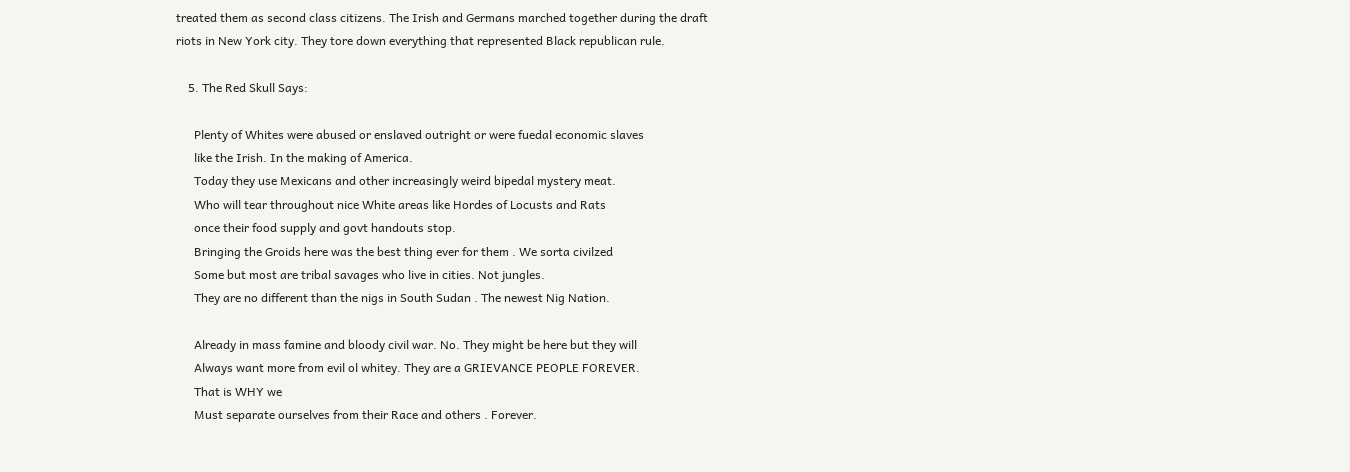treated them as second class citizens. The Irish and Germans marched together during the draft riots in New York city. They tore down everything that represented Black republican rule.

    5. The Red Skull Says:

      Plenty of Whites were abused or enslaved outright or were fuedal economic slaves
      like the Irish. In the making of America.
      Today they use Mexicans and other increasingly weird bipedal mystery meat.
      Who will tear throughout nice White areas like Hordes of Locusts and Rats
      once their food supply and govt handouts stop.
      Bringing the Groids here was the best thing ever for them . We sorta civilzed
      Some but most are tribal savages who live in cities. Not jungles.
      They are no different than the nigs in South Sudan . The newest Nig Nation.

      Already in mass famine and bloody civil war. No. They might be here but they will
      Always want more from evil ol whitey. They are a GRIEVANCE PEOPLE FOREVER.
      That is WHY we
      Must separate ourselves from their Race and others . Forever.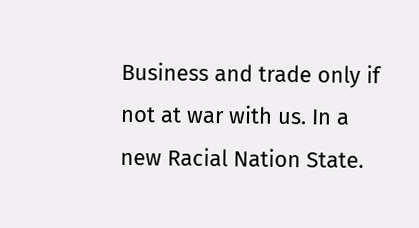Business and trade only if not at war with us. In a new Racial Nation State.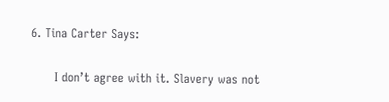6. Tina Carter Says:

      I don’t agree with it. Slavery was not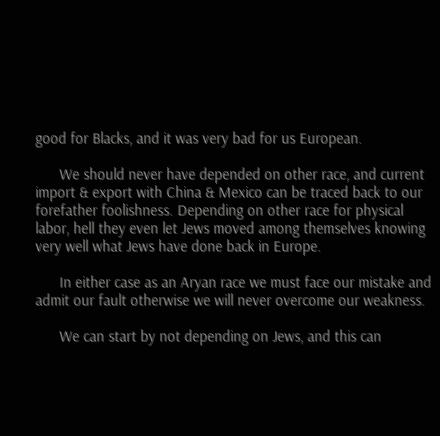good for Blacks, and it was very bad for us European.

      We should never have depended on other race, and current import & export with China & Mexico can be traced back to our forefather foolishness. Depending on other race for physical labor, hell they even let Jews moved among themselves knowing very well what Jews have done back in Europe.

      In either case as an Aryan race we must face our mistake and admit our fault otherwise we will never overcome our weakness.

      We can start by not depending on Jews, and this can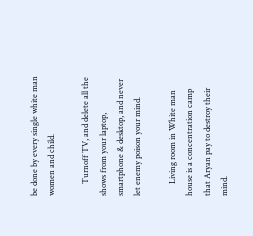be done by every single white man women and child.

      Turnoff TV, and delete all the shows from your laptop, smartphone & desktop, and never let enemy poison your mind.

      Living room in White man house is a concentration camp that Aryan pay to destroy their mind.